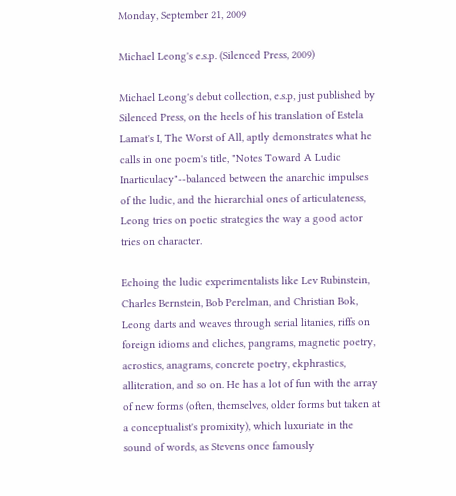Monday, September 21, 2009

Michael Leong's e.s.p. (Silenced Press, 2009)

Michael Leong's debut collection, e.s.p, just published by Silenced Press, on the heels of his translation of Estela Lamat's I, The Worst of All, aptly demonstrates what he calls in one poem's title, "Notes Toward A Ludic Inarticulacy"--balanced between the anarchic impulses of the ludic, and the hierarchial ones of articulateness, Leong tries on poetic strategies the way a good actor tries on character.

Echoing the ludic experimentalists like Lev Rubinstein, Charles Bernstein, Bob Perelman, and Christian Bok, Leong darts and weaves through serial litanies, riffs on foreign idioms and cliches, pangrams, magnetic poetry, acrostics, anagrams, concrete poetry, ekphrastics, alliteration, and so on. He has a lot of fun with the array of new forms (often, themselves, older forms but taken at a conceptualist's promixity), which luxuriate in the sound of words, as Stevens once famously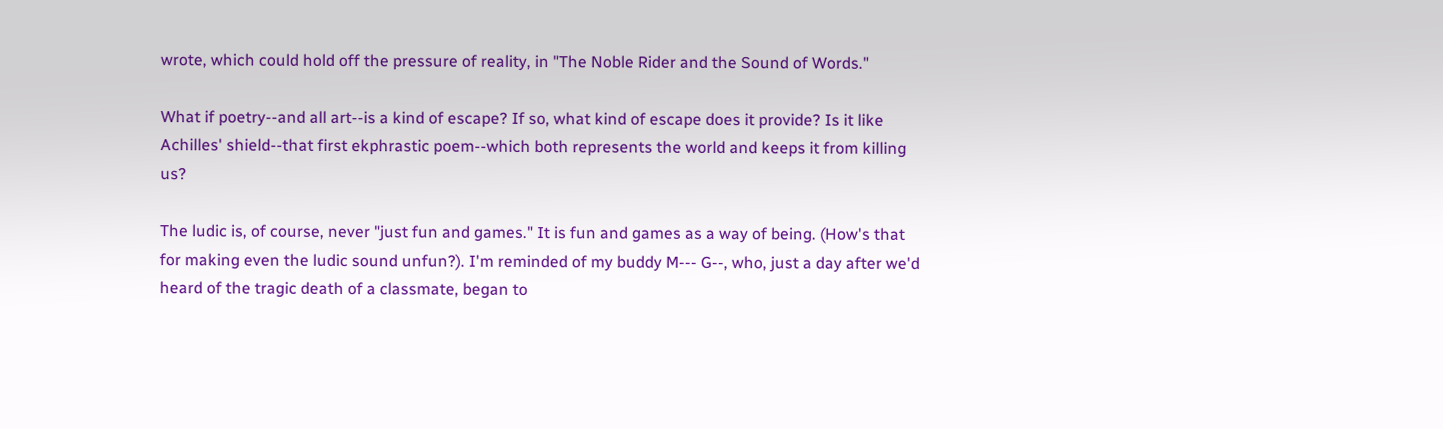wrote, which could hold off the pressure of reality, in "The Noble Rider and the Sound of Words."

What if poetry--and all art--is a kind of escape? If so, what kind of escape does it provide? Is it like Achilles' shield--that first ekphrastic poem--which both represents the world and keeps it from killing us?

The ludic is, of course, never "just fun and games." It is fun and games as a way of being. (How's that for making even the ludic sound unfun?). I'm reminded of my buddy M--- G--, who, just a day after we'd heard of the tragic death of a classmate, began to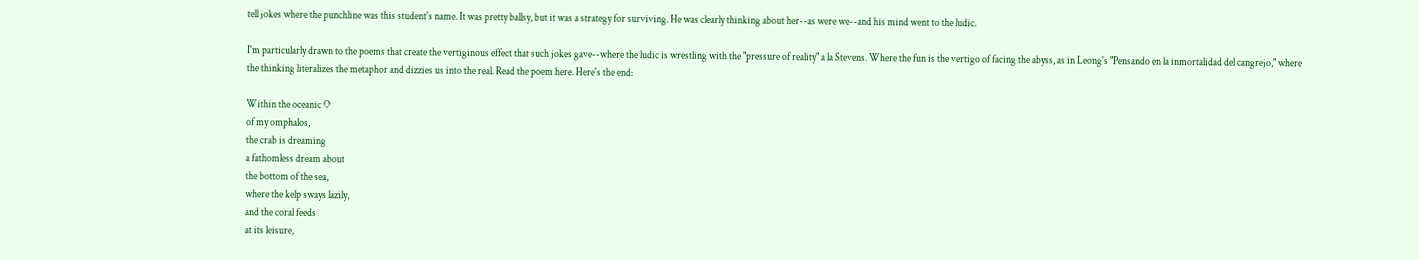tell jokes where the punchline was this student's name. It was pretty ballsy, but it was a strategy for surviving. He was clearly thinking about her--as were we--and his mind went to the ludic.

I'm particularly drawn to the poems that create the vertiginous effect that such jokes gave--where the ludic is wrestling with the "pressure of reality" a la Stevens. Where the fun is the vertigo of facing the abyss, as in Leong's "Pensando en la inmortalidad del cangrejo," where the thinking literalizes the metaphor and dizzies us into the real. Read the poem here. Here's the end:

Within the oceanic O
of my omphalos,
the crab is dreaming
a fathomless dream about
the bottom of the sea,
where the kelp sways lazily,
and the coral feeds
at its leisure,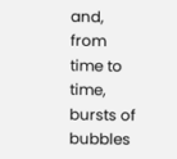and, from time to time,
bursts of bubbles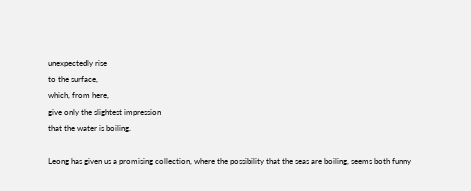unexpectedly rise
to the surface,
which, from here,
give only the slightest impression
that the water is boiling.

Leong has given us a promising collection, where the possibility that the seas are boiling, seems both funny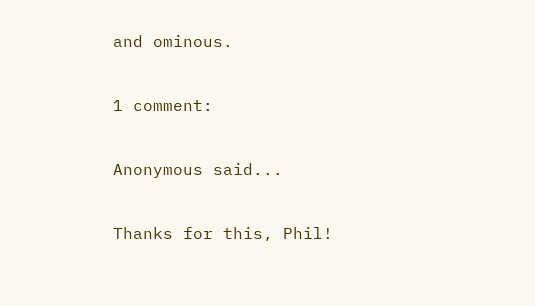and ominous.

1 comment:

Anonymous said...

Thanks for this, Phil!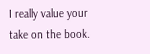I really value your take on the book.